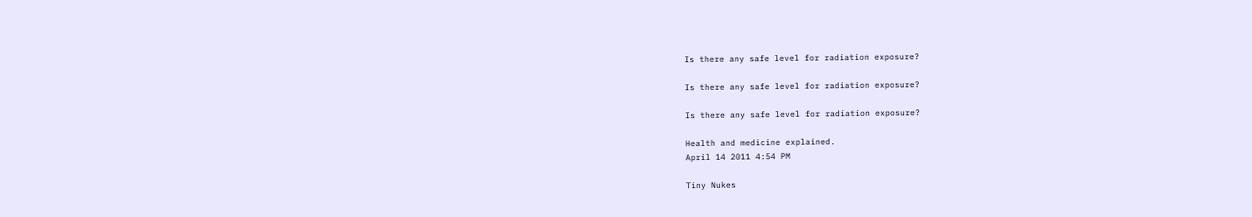Is there any safe level for radiation exposure?

Is there any safe level for radiation exposure?

Is there any safe level for radiation exposure?

Health and medicine explained.
April 14 2011 4:54 PM

Tiny Nukes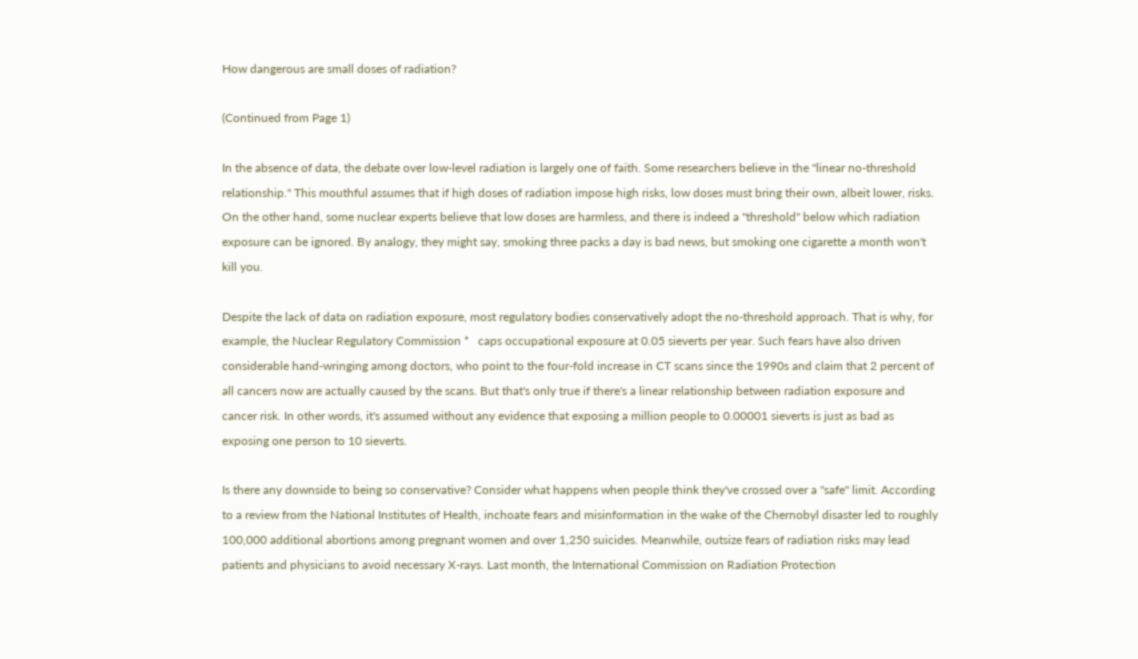How dangerous are small doses of radiation?

(Continued from Page 1)

In the absence of data, the debate over low-level radiation is largely one of faith. Some researchers believe in the "linear no-threshold relationship." This mouthful assumes that if high doses of radiation impose high risks, low doses must bring their own, albeit lower, risks. On the other hand, some nuclear experts believe that low doses are harmless, and there is indeed a "threshold" below which radiation exposure can be ignored. By analogy, they might say, smoking three packs a day is bad news, but smoking one cigarette a month won't kill you.

Despite the lack of data on radiation exposure, most regulatory bodies conservatively adopt the no-threshold approach. That is why, for example, the Nuclear Regulatory Commission *   caps occupational exposure at 0.05 sieverts per year. Such fears have also driven considerable hand-wringing among doctors, who point to the four-fold increase in CT scans since the 1990s and claim that 2 percent of all cancers now are actually caused by the scans. But that's only true if there's a linear relationship between radiation exposure and cancer risk. In other words, it's assumed without any evidence that exposing a million people to 0.00001 sieverts is just as bad as exposing one person to 10 sieverts.

Is there any downside to being so conservative? Consider what happens when people think they've crossed over a "safe" limit. According to a review from the National Institutes of Health, inchoate fears and misinformation in the wake of the Chernobyl disaster led to roughly 100,000 additional abortions among pregnant women and over 1,250 suicides. Meanwhile, outsize fears of radiation risks may lead patients and physicians to avoid necessary X-rays. Last month, the International Commission on Radiation Protection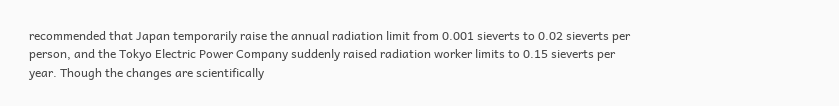recommended that Japan temporarily raise the annual radiation limit from 0.001 sieverts to 0.02 sieverts per person, and the Tokyo Electric Power Company suddenly raised radiation worker limits to 0.15 sieverts per year. Though the changes are scientifically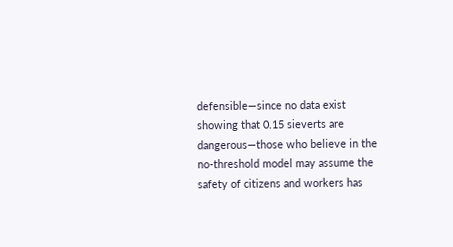defensible—since no data exist showing that 0.15 sieverts are dangerous—those who believe in the no-threshold model may assume the safety of citizens and workers has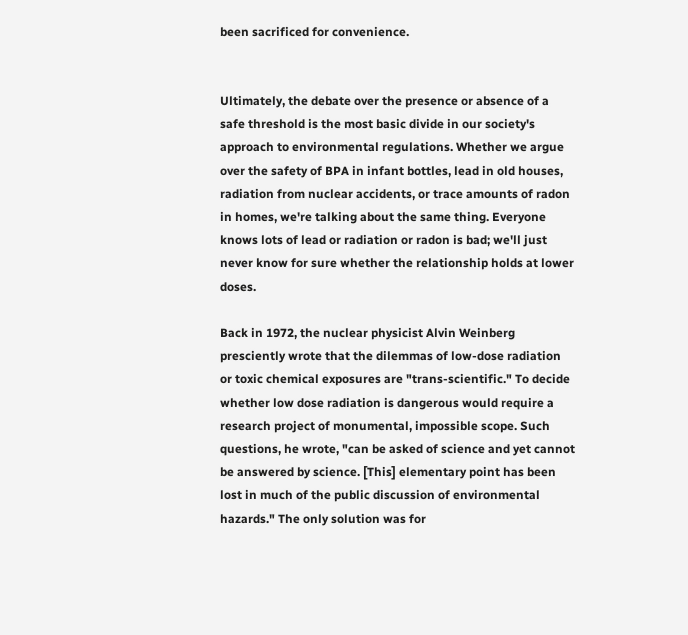been sacrificed for convenience.


Ultimately, the debate over the presence or absence of a safe threshold is the most basic divide in our society's approach to environmental regulations. Whether we argue over the safety of BPA in infant bottles, lead in old houses, radiation from nuclear accidents, or trace amounts of radon in homes, we're talking about the same thing. Everyone knows lots of lead or radiation or radon is bad; we'll just never know for sure whether the relationship holds at lower doses.

Back in 1972, the nuclear physicist Alvin Weinberg presciently wrote that the dilemmas of low-dose radiation or toxic chemical exposures are "trans-scientific." To decide whether low dose radiation is dangerous would require a research project of monumental, impossible scope. Such questions, he wrote, "can be asked of science and yet cannot be answered by science. [This] elementary point has been lost in much of the public discussion of environmental hazards." The only solution was for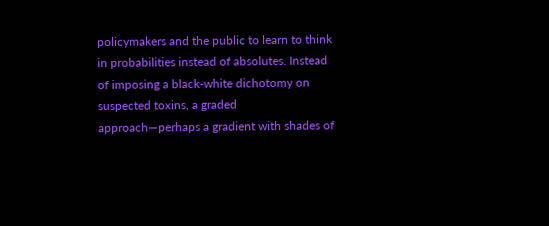policymakers and the public to learn to think in probabilities instead of absolutes. Instead of imposing a black-white dichotomy on suspected toxins, a graded approach—perhaps a gradient with shades of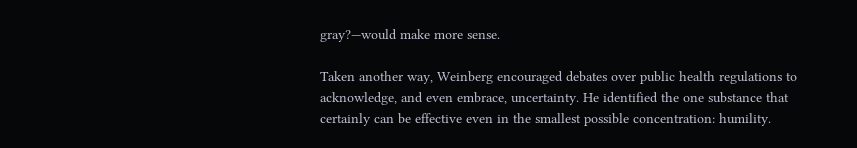gray?—would make more sense.

Taken another way, Weinberg encouraged debates over public health regulations to acknowledge, and even embrace, uncertainty. He identified the one substance that certainly can be effective even in the smallest possible concentration: humility.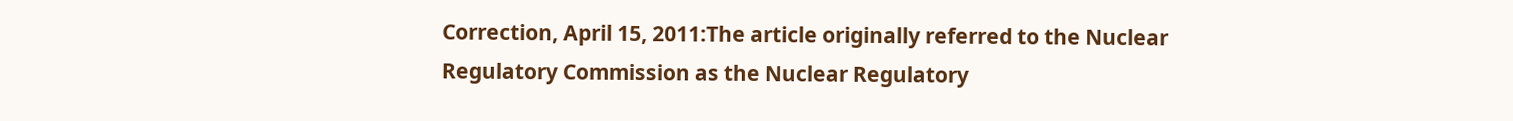Correction, April 15, 2011:The article originally referred to the Nuclear Regulatory Commission as the Nuclear Regulatory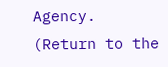Agency. (Return to the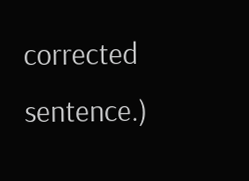corrected sentence.)